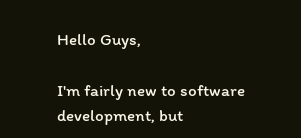Hello Guys,

I'm fairly new to software development, but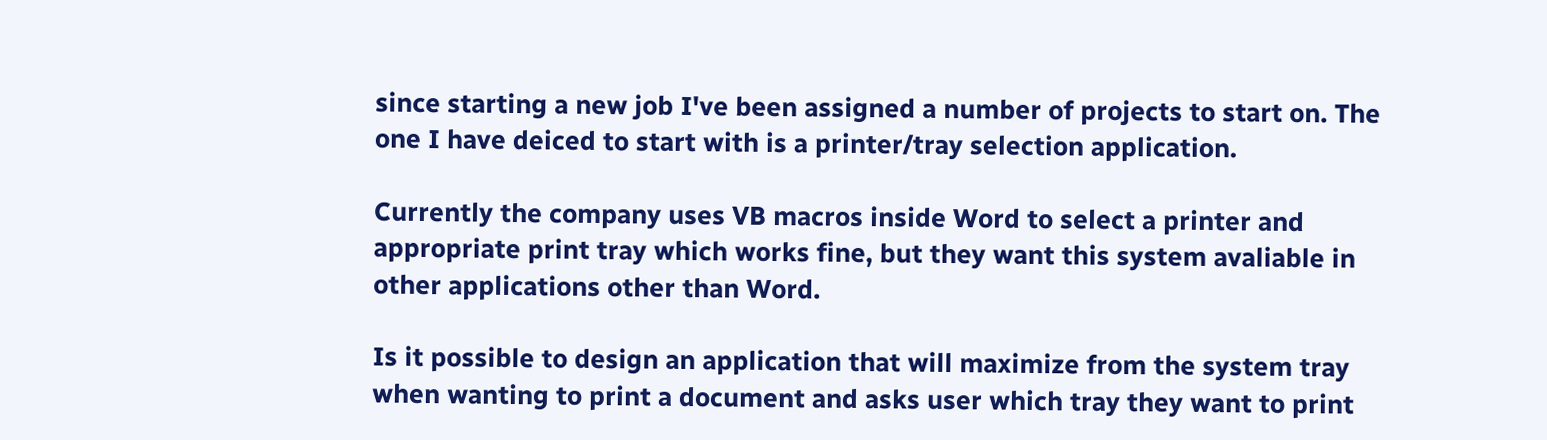since starting a new job I've been assigned a number of projects to start on. The one I have deiced to start with is a printer/tray selection application.

Currently the company uses VB macros inside Word to select a printer and appropriate print tray which works fine, but they want this system avaliable in other applications other than Word.

Is it possible to design an application that will maximize from the system tray when wanting to print a document and asks user which tray they want to print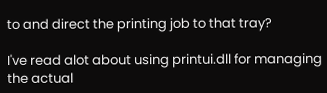to and direct the printing job to that tray?

I've read alot about using printui.dll for managing the actual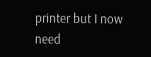printer but I now need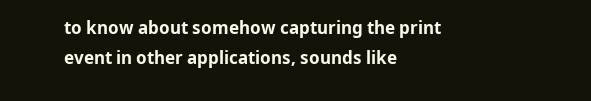to know about somehow capturing the print event in other applications, sounds like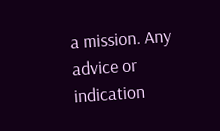a mission. Any advice or indication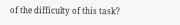of the difficulty of this task?